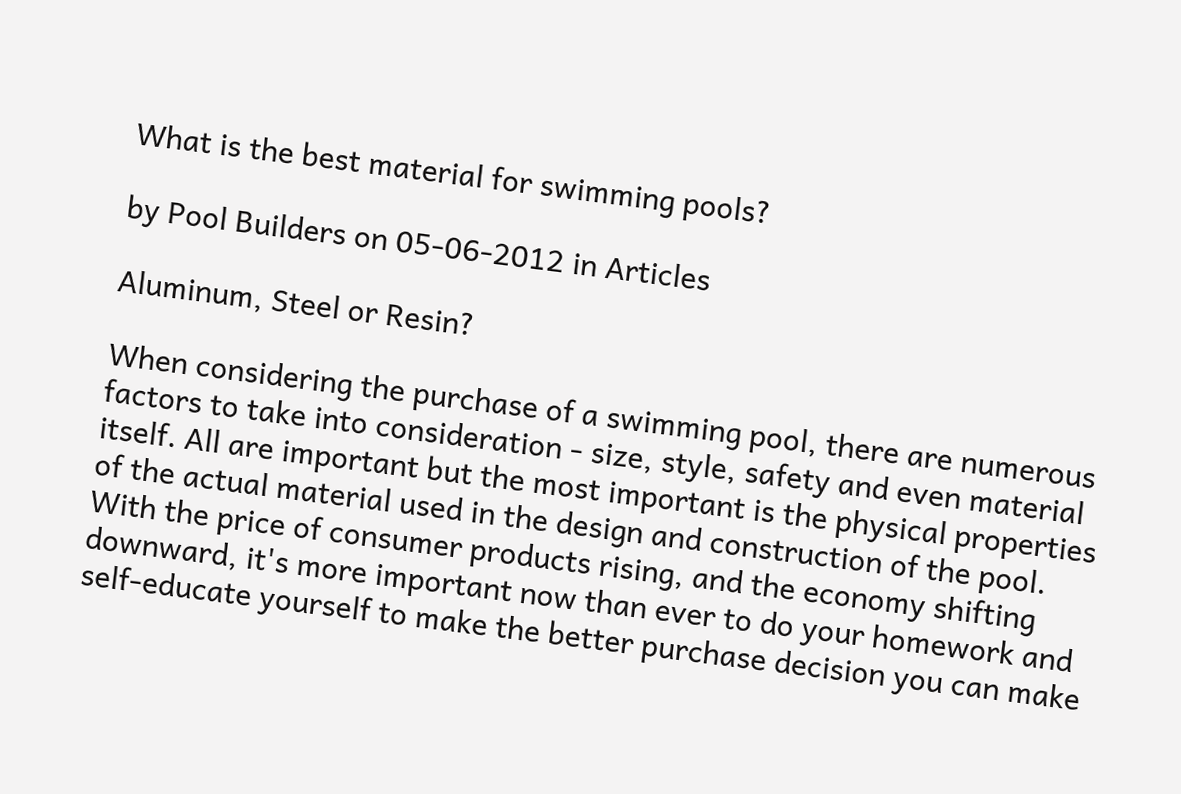What is the best material for swimming pools?

by Pool Builders on 05-06-2012 in Articles

Aluminum, Steel or Resin?

When considering the purchase of a swimming pool, there are numerous factors to take into consideration - size, style, safety and even material itself. All are important but the most important is the physical properties of the actual material used in the design and construction of the pool. With the price of consumer products rising, and the economy shifting downward, it's more important now than ever to do your homework and self-educate yourself to make the better purchase decision you can make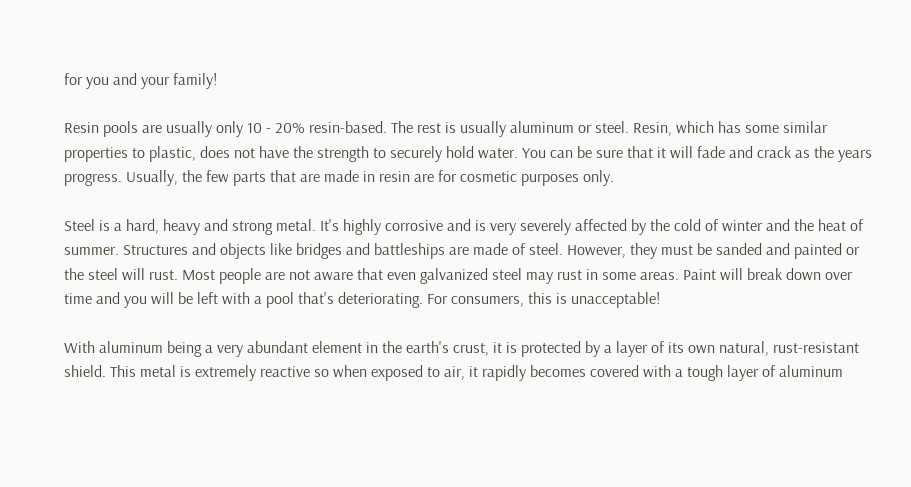for you and your family!

Resin pools are usually only 10 - 20% resin-based. The rest is usually aluminum or steel. Resin, which has some similar properties to plastic, does not have the strength to securely hold water. You can be sure that it will fade and crack as the years progress. Usually, the few parts that are made in resin are for cosmetic purposes only.

Steel is a hard, heavy and strong metal. It's highly corrosive and is very severely affected by the cold of winter and the heat of summer. Structures and objects like bridges and battleships are made of steel. However, they must be sanded and painted or the steel will rust. Most people are not aware that even galvanized steel may rust in some areas. Paint will break down over time and you will be left with a pool that's deteriorating. For consumers, this is unacceptable!

With aluminum being a very abundant element in the earth's crust, it is protected by a layer of its own natural, rust-resistant shield. This metal is extremely reactive so when exposed to air, it rapidly becomes covered with a tough layer of aluminum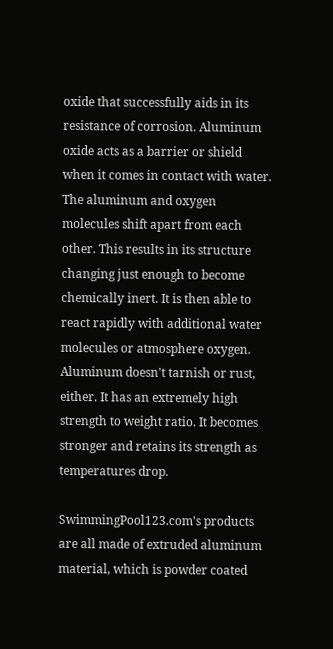oxide that successfully aids in its resistance of corrosion. Aluminum oxide acts as a barrier or shield when it comes in contact with water. The aluminum and oxygen molecules shift apart from each other. This results in its structure changing just enough to become chemically inert. It is then able to react rapidly with additional water molecules or atmosphere oxygen. Aluminum doesn't tarnish or rust, either. It has an extremely high strength to weight ratio. It becomes stronger and retains its strength as temperatures drop.

SwimmingPool123.com's products are all made of extruded aluminum material, which is powder coated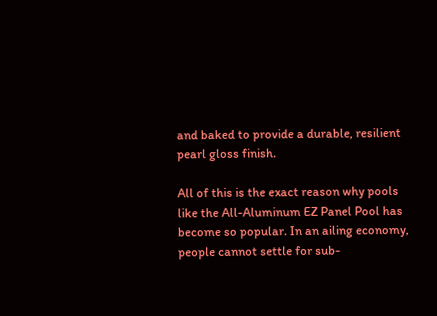and baked to provide a durable, resilient pearl gloss finish.

All of this is the exact reason why pools like the All-Aluminum EZ Panel Pool has become so popular. In an ailing economy, people cannot settle for sub-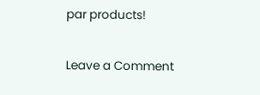par products!

Leave a Comment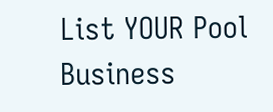List YOUR Pool Business